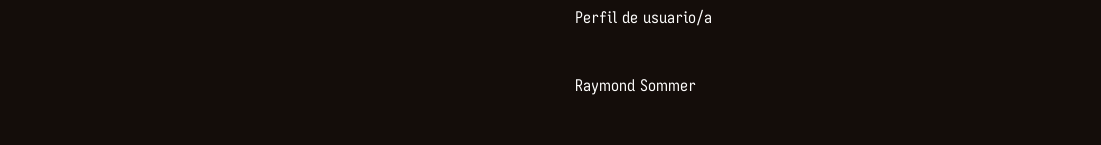Perfil de usuario/a

Raymond Sommer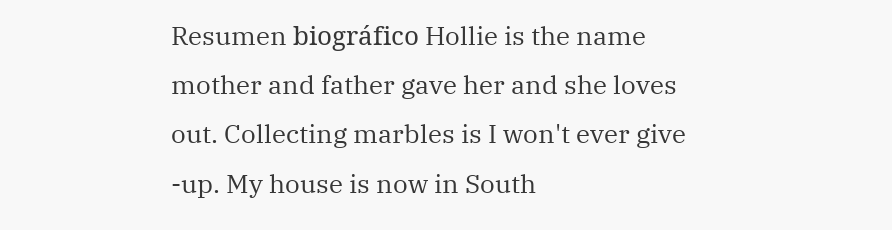Resumen biográfico Hollie is the name mother and father gave her and she loves out. Collecting marbles is I won't ever give -up. My house is now in South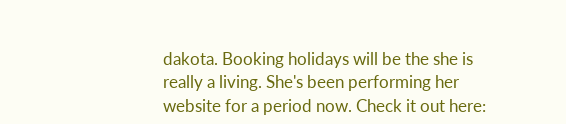dakota. Booking holidays will be the she is really a living. She's been performing her website for a period now. Check it out here: